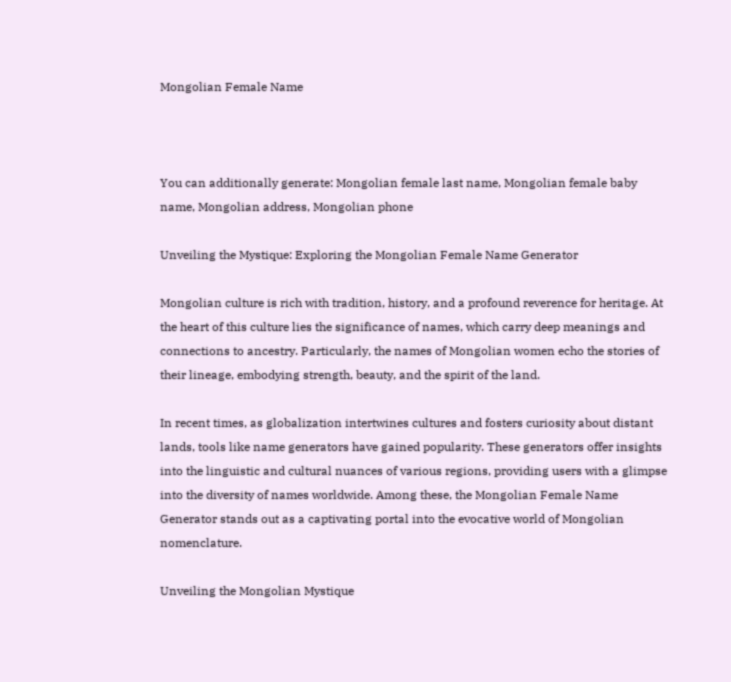Mongolian Female Name



You can additionally generate: Mongolian female last name, Mongolian female baby name, Mongolian address, Mongolian phone

Unveiling the Mystique: Exploring the Mongolian Female Name Generator

Mongolian culture is rich with tradition, history, and a profound reverence for heritage. At the heart of this culture lies the significance of names, which carry deep meanings and connections to ancestry. Particularly, the names of Mongolian women echo the stories of their lineage, embodying strength, beauty, and the spirit of the land.

In recent times, as globalization intertwines cultures and fosters curiosity about distant lands, tools like name generators have gained popularity. These generators offer insights into the linguistic and cultural nuances of various regions, providing users with a glimpse into the diversity of names worldwide. Among these, the Mongolian Female Name Generator stands out as a captivating portal into the evocative world of Mongolian nomenclature.

Unveiling the Mongolian Mystique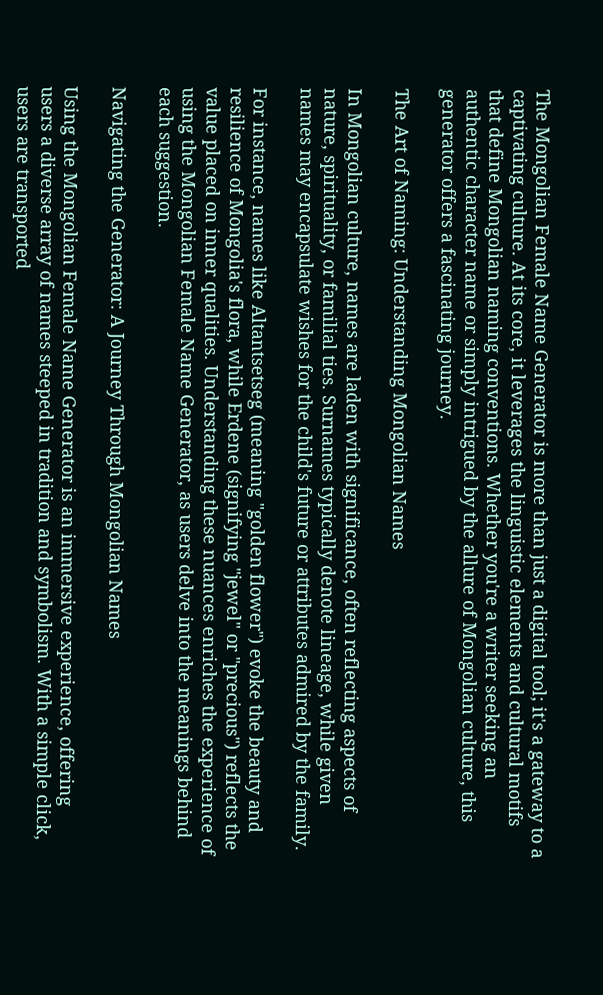The Mongolian Female Name Generator is more than just a digital tool; it's a gateway to a captivating culture. At its core, it leverages the linguistic elements and cultural motifs that define Mongolian naming conventions. Whether you're a writer seeking an authentic character name or simply intrigued by the allure of Mongolian culture, this generator offers a fascinating journey.

The Art of Naming: Understanding Mongolian Names

In Mongolian culture, names are laden with significance, often reflecting aspects of nature, spirituality, or familial ties. Surnames typically denote lineage, while given names may encapsulate wishes for the child's future or attributes admired by the family.

For instance, names like Altantsetseg (meaning "golden flower") evoke the beauty and resilience of Mongolia's flora, while Erdene (signifying "jewel" or "precious") reflects the value placed on inner qualities. Understanding these nuances enriches the experience of using the Mongolian Female Name Generator, as users delve into the meanings behind each suggestion.

Navigating the Generator: A Journey Through Mongolian Names

Using the Mongolian Female Name Generator is an immersive experience, offering users a diverse array of names steeped in tradition and symbolism. With a simple click, users are transported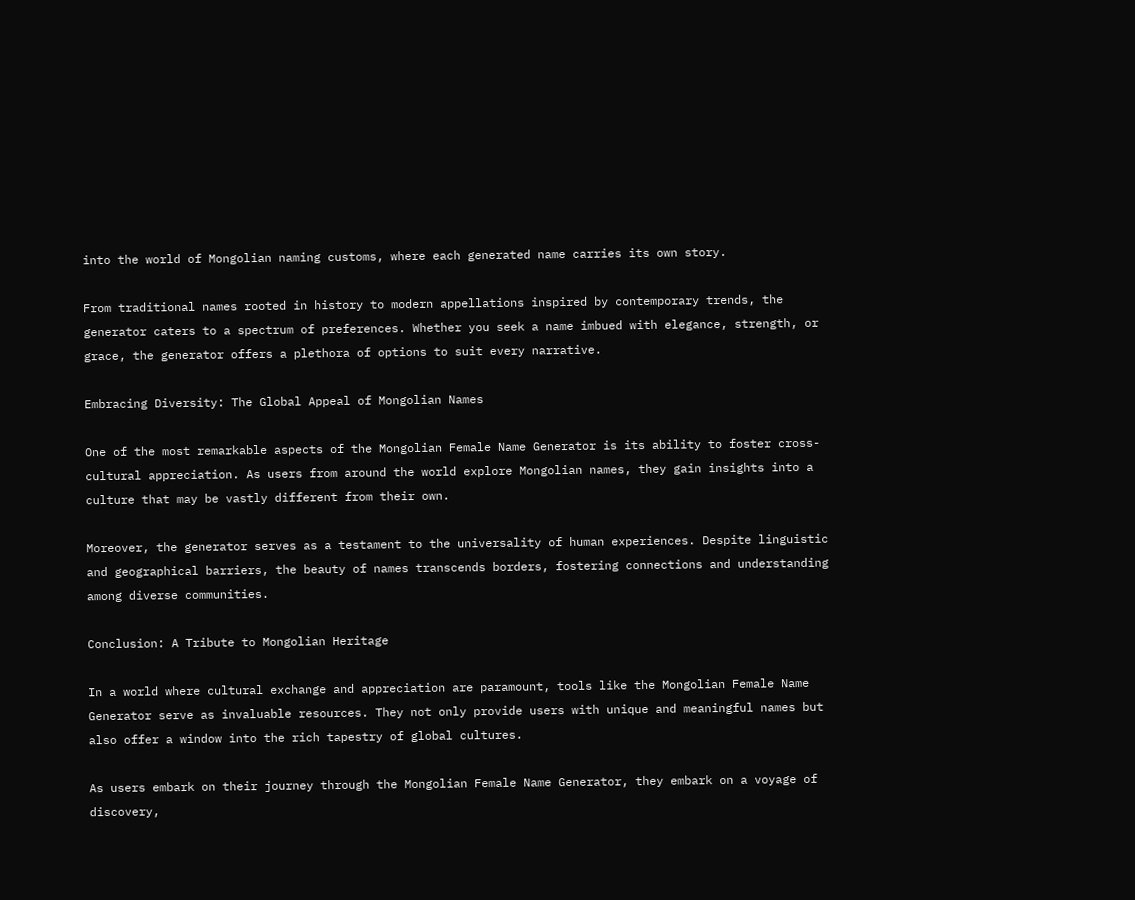into the world of Mongolian naming customs, where each generated name carries its own story.

From traditional names rooted in history to modern appellations inspired by contemporary trends, the generator caters to a spectrum of preferences. Whether you seek a name imbued with elegance, strength, or grace, the generator offers a plethora of options to suit every narrative.

Embracing Diversity: The Global Appeal of Mongolian Names

One of the most remarkable aspects of the Mongolian Female Name Generator is its ability to foster cross-cultural appreciation. As users from around the world explore Mongolian names, they gain insights into a culture that may be vastly different from their own.

Moreover, the generator serves as a testament to the universality of human experiences. Despite linguistic and geographical barriers, the beauty of names transcends borders, fostering connections and understanding among diverse communities.

Conclusion: A Tribute to Mongolian Heritage

In a world where cultural exchange and appreciation are paramount, tools like the Mongolian Female Name Generator serve as invaluable resources. They not only provide users with unique and meaningful names but also offer a window into the rich tapestry of global cultures.

As users embark on their journey through the Mongolian Female Name Generator, they embark on a voyage of discovery,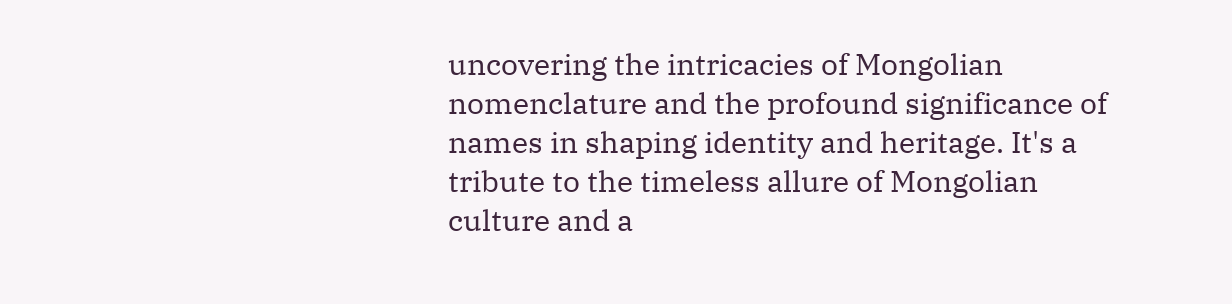uncovering the intricacies of Mongolian nomenclature and the profound significance of names in shaping identity and heritage. It's a tribute to the timeless allure of Mongolian culture and a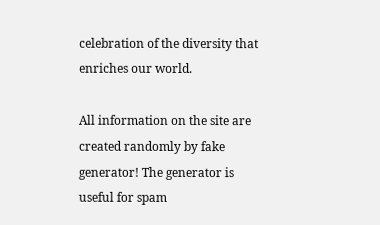celebration of the diversity that enriches our world.

All information on the site are created randomly by fake generator! The generator is useful for spam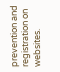prevention and registration on websites.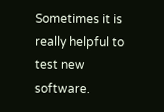Sometimes it is really helpful to test new software.